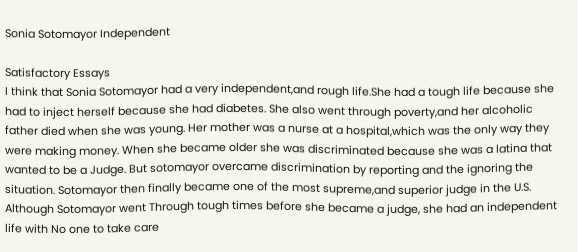Sonia Sotomayor Independent

Satisfactory Essays
I think that Sonia Sotomayor had a very independent,and rough life.She had a tough life because she had to inject herself because she had diabetes. She also went through poverty,and her alcoholic father died when she was young. Her mother was a nurse at a hospital,which was the only way they were making money. When she became older she was discriminated because she was a latina that wanted to be a Judge. But sotomayor overcame discrimination by reporting and the ignoring the situation. Sotomayor then finally became one of the most supreme,and superior judge in the U.S. Although Sotomayor went Through tough times before she became a judge, she had an independent life with No one to take care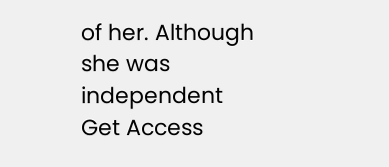of her. Although she was independent
Get Access